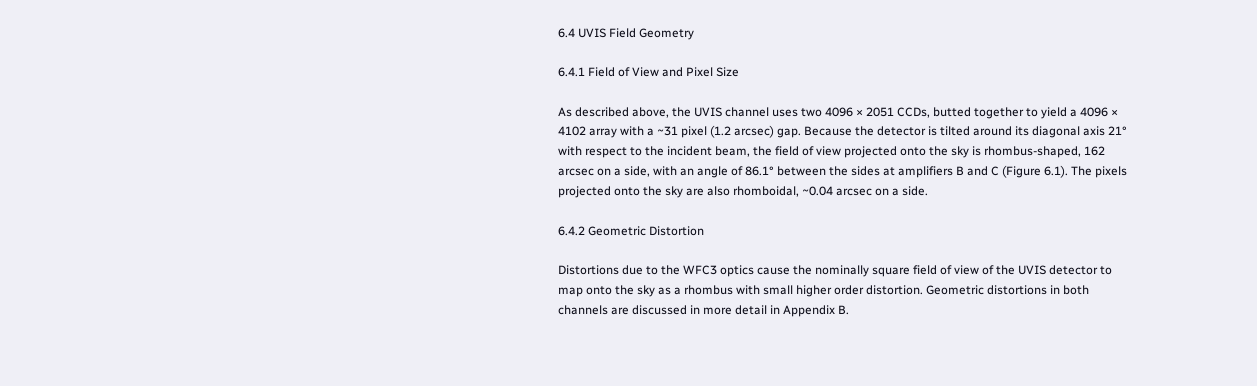6.4 UVIS Field Geometry

6.4.1 Field of View and Pixel Size

As described above, the UVIS channel uses two 4096 × 2051 CCDs, butted together to yield a 4096 × 4102 array with a ~31 pixel (1.2 arcsec) gap. Because the detector is tilted around its diagonal axis 21° with respect to the incident beam, the field of view projected onto the sky is rhombus-shaped, 162 arcsec on a side, with an angle of 86.1° between the sides at amplifiers B and C (Figure 6.1). The pixels projected onto the sky are also rhomboidal, ~0.04 arcsec on a side.

6.4.2 Geometric Distortion

Distortions due to the WFC3 optics cause the nominally square field of view of the UVIS detector to map onto the sky as a rhombus with small higher order distortion. Geometric distortions in both channels are discussed in more detail in Appendix B.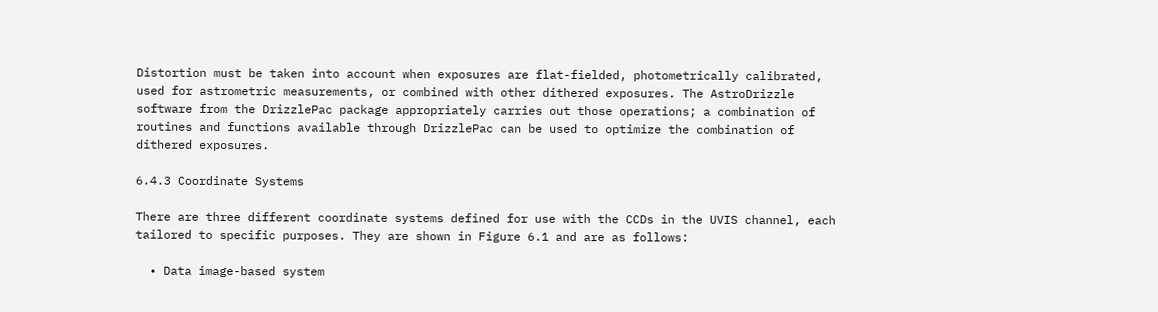Distortion must be taken into account when exposures are flat-fielded, photometrically calibrated, used for astrometric measurements, or combined with other dithered exposures. The AstroDrizzle software from the DrizzlePac package appropriately carries out those operations; a combination of routines and functions available through DrizzlePac can be used to optimize the combination of dithered exposures.

6.4.3 Coordinate Systems

There are three different coordinate systems defined for use with the CCDs in the UVIS channel, each tailored to specific purposes. They are shown in Figure 6.1 and are as follows:

  • Data image-based system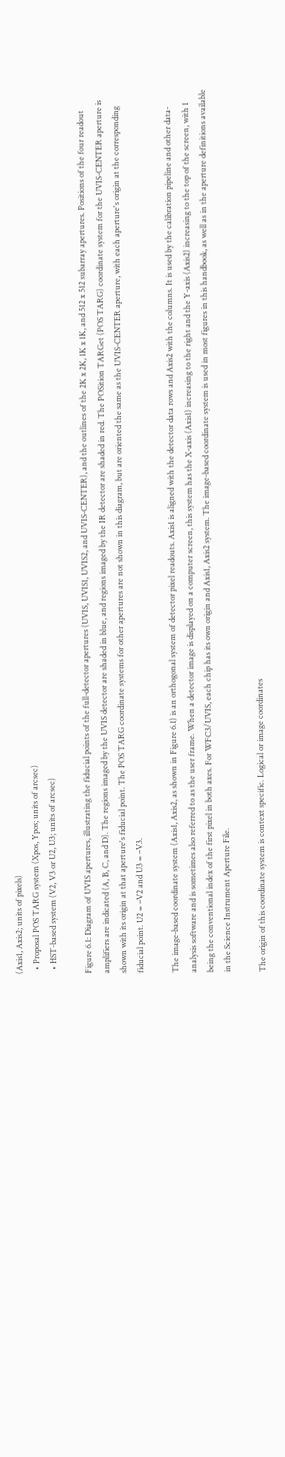(Axis1, Axis2; units of pixels)
  • Proposal POS TARG system (Xpos, Ypos; units of arcsec)
  • HST-based system (V2, V3 or U2, U3; units of arcsec)

Figure 6.1: Diagram of UVIS apertures, illustrating the fiducial points of the full-detector apertures (UVIS, UVIS1, UVIS2, and UVIS-CENTER), and the outlines of the 2K x 2K, 1K x 1K, and 512 x 512 subarray apertures. Positions of the four readout amplifiers are indicated (A, B, C, and D). The regions imaged by the UVIS detector are shaded in blue, and regions imaged by the IR detector are shaded in red. The POSition TARGet (POS TARG) coordinate system for the UVIS-CENTER aperture is shown with its origin at that aperture's fiducial point. The POS TARG coordinate systems for other apertures are not shown in this diagram, but are oriented the same as the UVIS-CENTER aperture, with each aperture's origin at the corresponding fiducial point. U2 = –V2 and U3 = –V3.

The image-based coordinate system (Axis1, Axis2, as shown in Figure 6.1) is an orthogonal system of detector pixel readouts. Axis1 is aligned with the detector data rows and Axis2 with the columns. It is used by the calibration pipeline and other data-analysis software and is sometimes also referred to as the user frame. When a detector image is displayed on a computer screen, this system has the X-axis (Axis1) increasing to the right and the Y-axis (Axis2) increasing to the top of the screen, with 1 being the conventional index of the first pixel in both axes. For WFC3/UVIS, each chip has its own origin and Axis1, Axis2 system. The image-based coordinate system is used in most figures in this handbook, as well as in the aperture definitions available in the Science Instrument Aperture File.

The origin of this coordinate system is context specific. Logical or image coordinates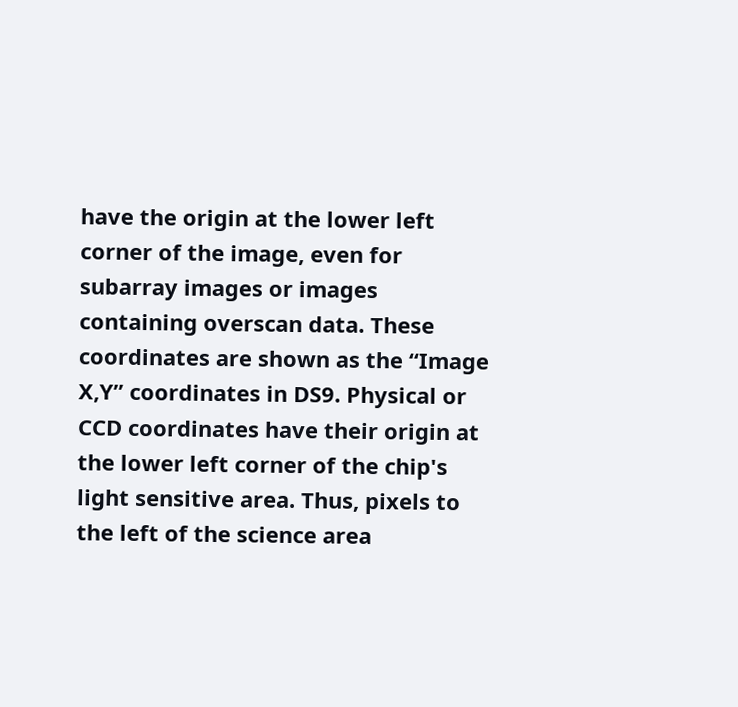have the origin at the lower left corner of the image, even for subarray images or images containing overscan data. These coordinates are shown as the “Image X,Y” coordinates in DS9. Physical or CCD coordinates have their origin at the lower left corner of the chip's light sensitive area. Thus, pixels to the left of the science area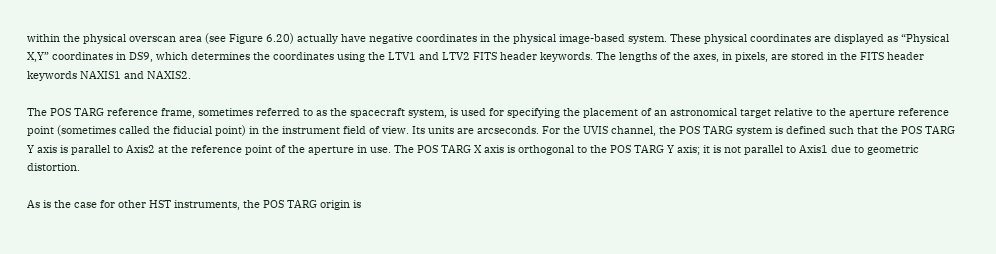within the physical overscan area (see Figure 6.20) actually have negative coordinates in the physical image-based system. These physical coordinates are displayed as “Physical X,Y” coordinates in DS9, which determines the coordinates using the LTV1 and LTV2 FITS header keywords. The lengths of the axes, in pixels, are stored in the FITS header keywords NAXIS1 and NAXIS2.

The POS TARG reference frame, sometimes referred to as the spacecraft system, is used for specifying the placement of an astronomical target relative to the aperture reference point (sometimes called the fiducial point) in the instrument field of view. Its units are arcseconds. For the UVIS channel, the POS TARG system is defined such that the POS TARG Y axis is parallel to Axis2 at the reference point of the aperture in use. The POS TARG X axis is orthogonal to the POS TARG Y axis; it is not parallel to Axis1 due to geometric distortion.

As is the case for other HST instruments, the POS TARG origin is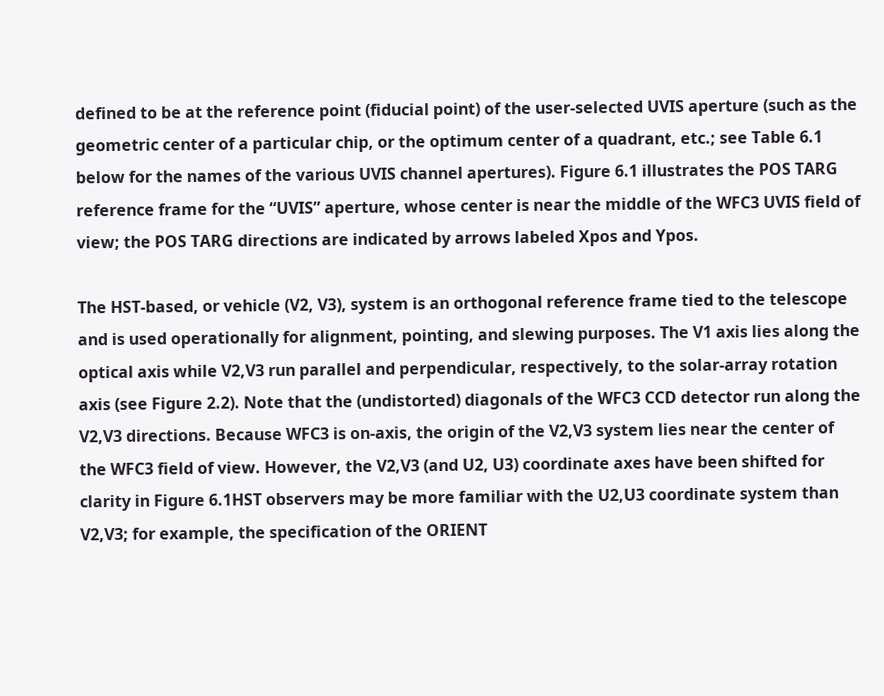defined to be at the reference point (fiducial point) of the user-selected UVIS aperture (such as the geometric center of a particular chip, or the optimum center of a quadrant, etc.; see Table 6.1 below for the names of the various UVIS channel apertures). Figure 6.1 illustrates the POS TARG reference frame for the “UVIS” aperture, whose center is near the middle of the WFC3 UVIS field of view; the POS TARG directions are indicated by arrows labeled Xpos and Ypos.

The HST-based, or vehicle (V2, V3), system is an orthogonal reference frame tied to the telescope and is used operationally for alignment, pointing, and slewing purposes. The V1 axis lies along the optical axis while V2,V3 run parallel and perpendicular, respectively, to the solar-array rotation axis (see Figure 2.2). Note that the (undistorted) diagonals of the WFC3 CCD detector run along the V2,V3 directions. Because WFC3 is on-axis, the origin of the V2,V3 system lies near the center of the WFC3 field of view. However, the V2,V3 (and U2, U3) coordinate axes have been shifted for clarity in Figure 6.1HST observers may be more familiar with the U2,U3 coordinate system than V2,V3; for example, the specification of the ORIENT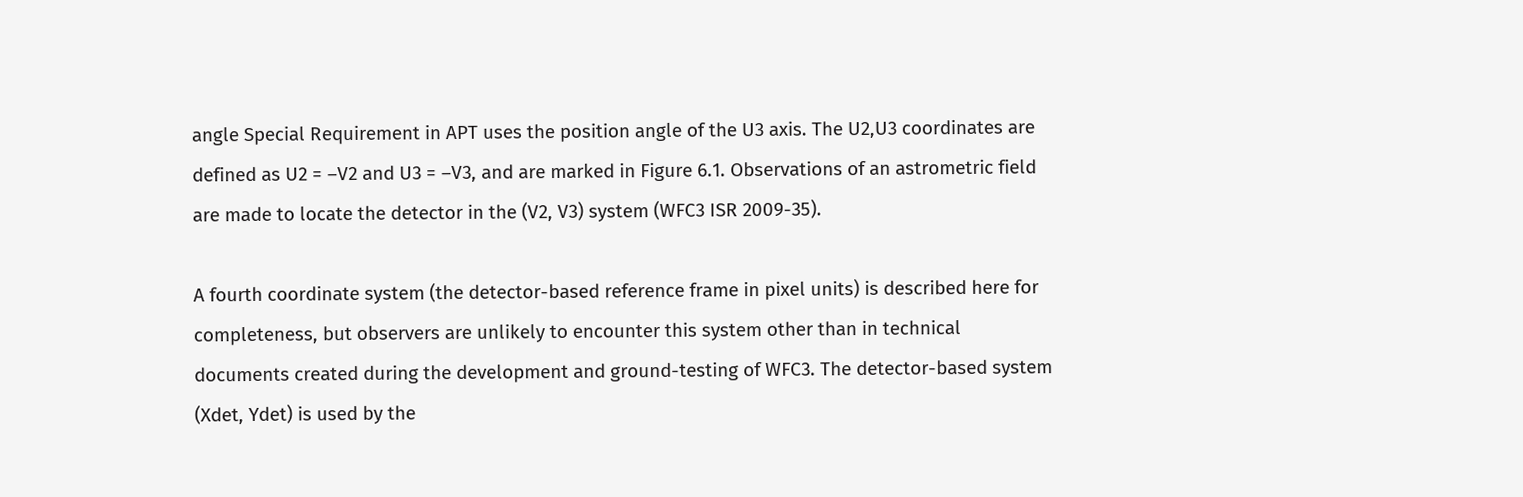angle Special Requirement in APT uses the position angle of the U3 axis. The U2,U3 coordinates are defined as U2 = –V2 and U3 = –V3, and are marked in Figure 6.1. Observations of an astrometric field are made to locate the detector in the (V2, V3) system (WFC3 ISR 2009-35).

A fourth coordinate system (the detector-based reference frame in pixel units) is described here for completeness, but observers are unlikely to encounter this system other than in technical documents created during the development and ground-testing of WFC3. The detector-based system (Xdet, Ydet) is used by the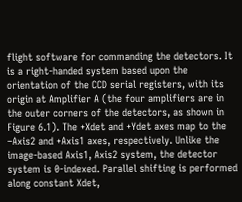flight software for commanding the detectors. It is a right-handed system based upon the orientation of the CCD serial registers, with its origin at Amplifier A (the four amplifiers are in the outer corners of the detectors, as shown in Figure 6.1). The +Xdet and +Ydet axes map to the –Axis2 and +Axis1 axes, respectively. Unlike the image-based Axis1, Axis2 system, the detector system is 0-indexed. Parallel shifting is performed along constant Xdet,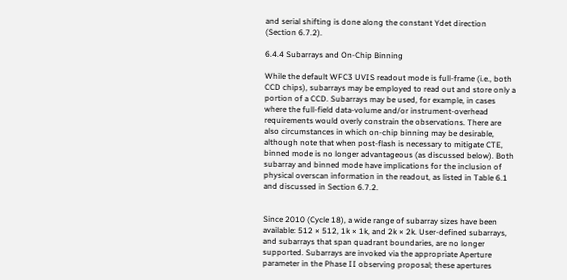and serial shifting is done along the constant Ydet direction (Section 6.7.2).

6.4.4 Subarrays and On-Chip Binning

While the default WFC3 UVIS readout mode is full-frame (i.e., both CCD chips), subarrays may be employed to read out and store only a portion of a CCD. Subarrays may be used, for example, in cases where the full-field data-volume and/or instrument-overhead requirements would overly constrain the observations. There are also circumstances in which on-chip binning may be desirable, although note that when post-flash is necessary to mitigate CTE, binned mode is no longer advantageous (as discussed below). Both subarray and binned mode have implications for the inclusion of physical overscan information in the readout, as listed in Table 6.1 and discussed in Section 6.7.2.


Since 2010 (Cycle 18), a wide range of subarray sizes have been available: 512 × 512, 1k × 1k, and 2k × 2k. User-defined subarrays, and subarrays that span quadrant boundaries, are no longer supported. Subarrays are invoked via the appropriate Aperture parameter in the Phase II observing proposal; these apertures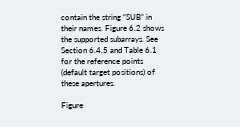contain the string “SUB” in their names. Figure 6.2 shows the supported subarrays. See Section 6.4.5 and Table 6.1 for the reference points (default target positions) of these apertures.

Figure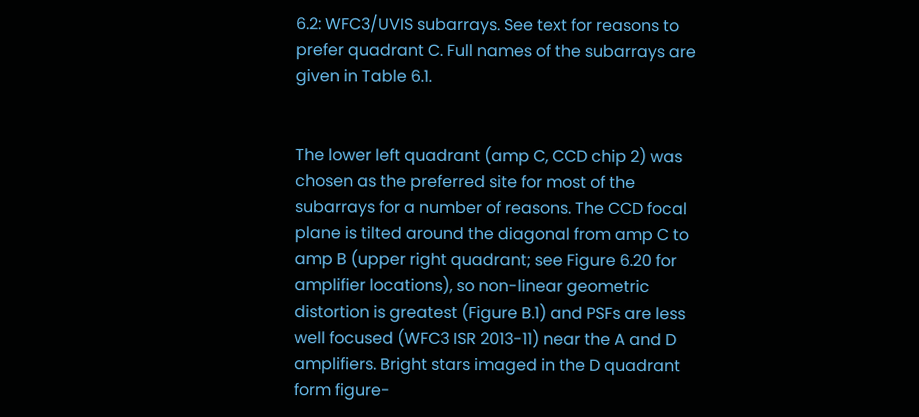6.2: WFC3/UVIS subarrays. See text for reasons to prefer quadrant C. Full names of the subarrays are given in Table 6.1.


The lower left quadrant (amp C, CCD chip 2) was chosen as the preferred site for most of the subarrays for a number of reasons. The CCD focal plane is tilted around the diagonal from amp C to amp B (upper right quadrant; see Figure 6.20 for amplifier locations), so non-linear geometric distortion is greatest (Figure B.1) and PSFs are less well focused (WFC3 ISR 2013-11) near the A and D amplifiers. Bright stars imaged in the D quadrant form figure-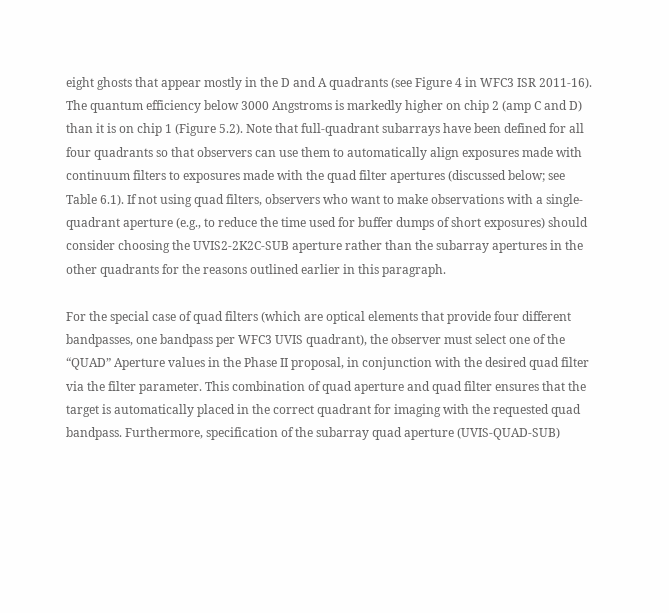eight ghosts that appear mostly in the D and A quadrants (see Figure 4 in WFC3 ISR 2011-16). The quantum efficiency below 3000 Angstroms is markedly higher on chip 2 (amp C and D) than it is on chip 1 (Figure 5.2). Note that full-quadrant subarrays have been defined for all four quadrants so that observers can use them to automatically align exposures made with continuum filters to exposures made with the quad filter apertures (discussed below; see Table 6.1). If not using quad filters, observers who want to make observations with a single-quadrant aperture (e.g., to reduce the time used for buffer dumps of short exposures) should consider choosing the UVIS2-2K2C-SUB aperture rather than the subarray apertures in the other quadrants for the reasons outlined earlier in this paragraph.

For the special case of quad filters (which are optical elements that provide four different bandpasses, one bandpass per WFC3 UVIS quadrant), the observer must select one of the “QUAD” Aperture values in the Phase II proposal, in conjunction with the desired quad filter via the filter parameter. This combination of quad aperture and quad filter ensures that the target is automatically placed in the correct quadrant for imaging with the requested quad bandpass. Furthermore, specification of the subarray quad aperture (UVIS-QUAD-SUB)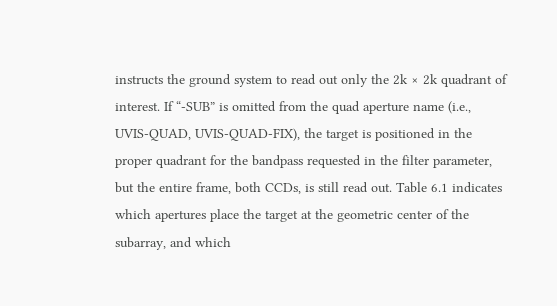instructs the ground system to read out only the 2k × 2k quadrant of interest. If “-SUB” is omitted from the quad aperture name (i.e., UVIS-QUAD, UVIS-QUAD-FIX), the target is positioned in the proper quadrant for the bandpass requested in the filter parameter, but the entire frame, both CCDs, is still read out. Table 6.1 indicates which apertures place the target at the geometric center of the subarray, and which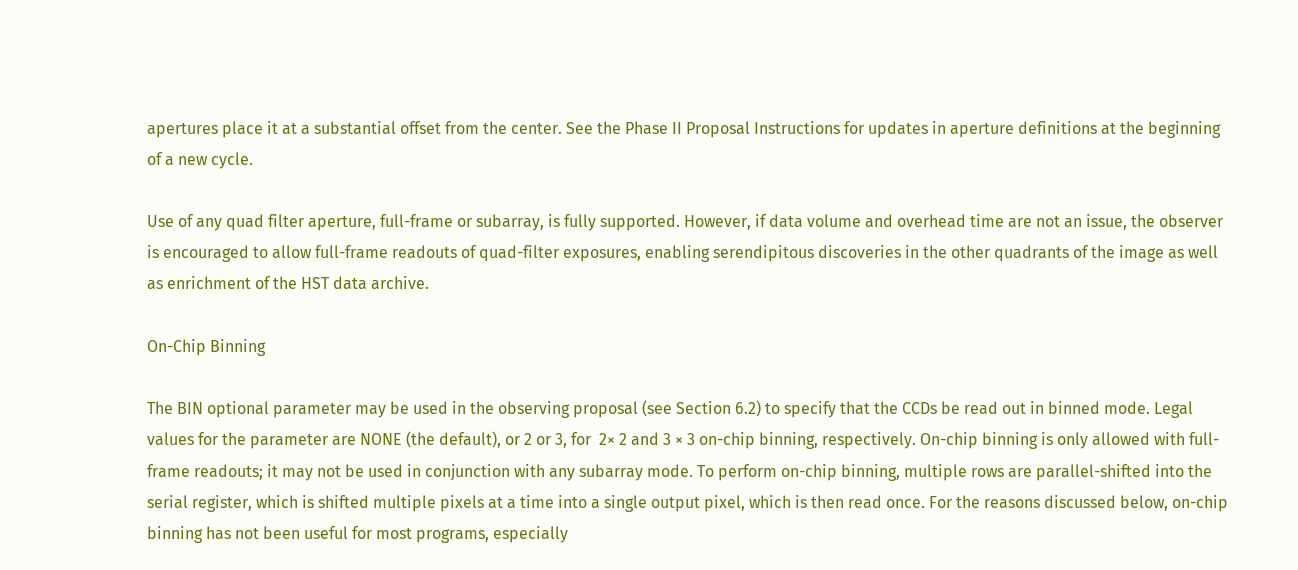apertures place it at a substantial offset from the center. See the Phase II Proposal Instructions for updates in aperture definitions at the beginning of a new cycle.

Use of any quad filter aperture, full-frame or subarray, is fully supported. However, if data volume and overhead time are not an issue, the observer is encouraged to allow full-frame readouts of quad-filter exposures, enabling serendipitous discoveries in the other quadrants of the image as well as enrichment of the HST data archive.

On-Chip Binning

The BIN optional parameter may be used in the observing proposal (see Section 6.2) to specify that the CCDs be read out in binned mode. Legal values for the parameter are NONE (the default), or 2 or 3, for  2× 2 and 3 × 3 on-chip binning, respectively. On-chip binning is only allowed with full-frame readouts; it may not be used in conjunction with any subarray mode. To perform on-chip binning, multiple rows are parallel-shifted into the serial register, which is shifted multiple pixels at a time into a single output pixel, which is then read once. For the reasons discussed below, on-chip binning has not been useful for most programs, especially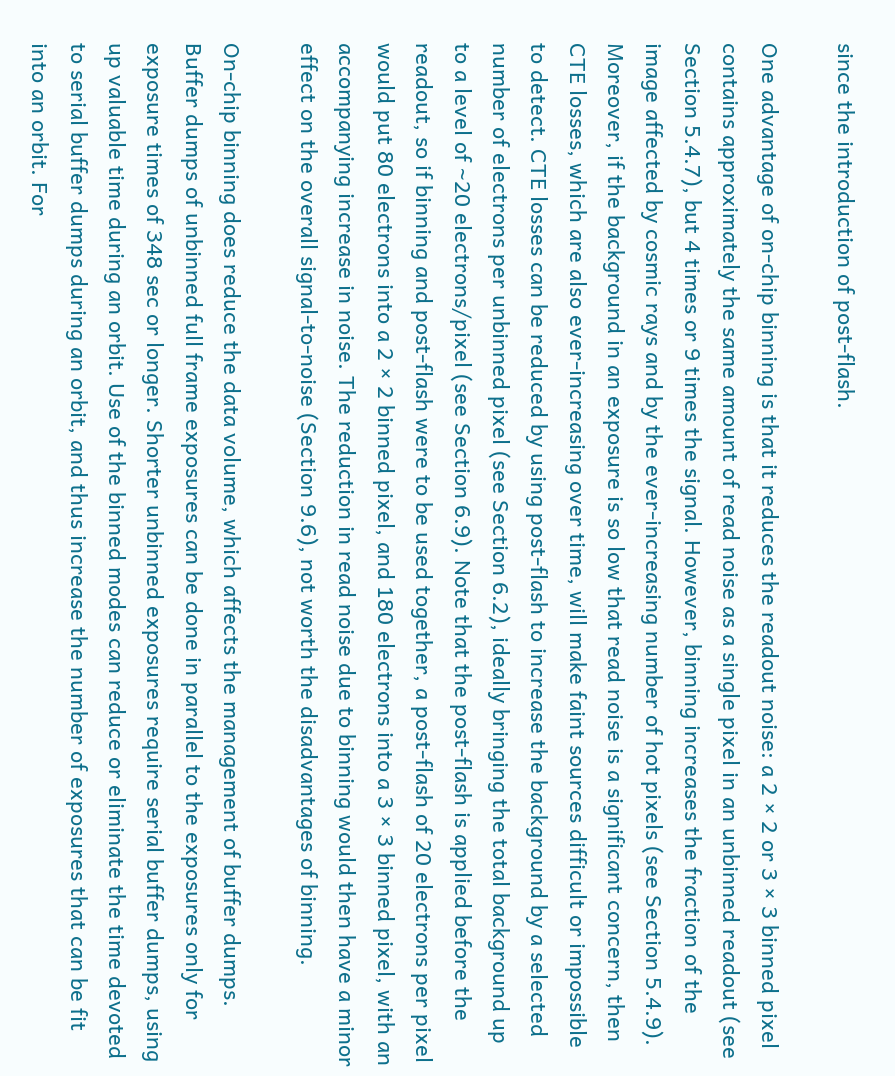since the introduction of post-flash.

One advantage of on-chip binning is that it reduces the readout noise: a 2 × 2 or 3 × 3 binned pixel contains approximately the same amount of read noise as a single pixel in an unbinned readout (see Section 5.4.7), but 4 times or 9 times the signal. However, binning increases the fraction of the image affected by cosmic rays and by the ever-increasing number of hot pixels (see Section 5.4.9). Moreover, if the background in an exposure is so low that read noise is a significant concern, then CTE losses, which are also ever-increasing over time, will make faint sources difficult or impossible to detect. CTE losses can be reduced by using post-flash to increase the background by a selected number of electrons per unbinned pixel (see Section 6.2), ideally bringing the total background up to a level of ~20 electrons/pixel (see Section 6.9). Note that the post-flash is applied before the readout, so if binning and post-flash were to be used together, a post-flash of 20 electrons per pixel would put 80 electrons into a 2 × 2 binned pixel, and 180 electrons into a 3 × 3 binned pixel, with an accompanying increase in noise. The reduction in read noise due to binning would then have a minor effect on the overall signal-to-noise (Section 9.6), not worth the disadvantages of binning.

On-chip binning does reduce the data volume, which affects the management of buffer dumps. Buffer dumps of unbinned full frame exposures can be done in parallel to the exposures only for exposure times of 348 sec or longer. Shorter unbinned exposures require serial buffer dumps, using up valuable time during an orbit. Use of the binned modes can reduce or eliminate the time devoted to serial buffer dumps during an orbit, and thus increase the number of exposures that can be fit into an orbit. For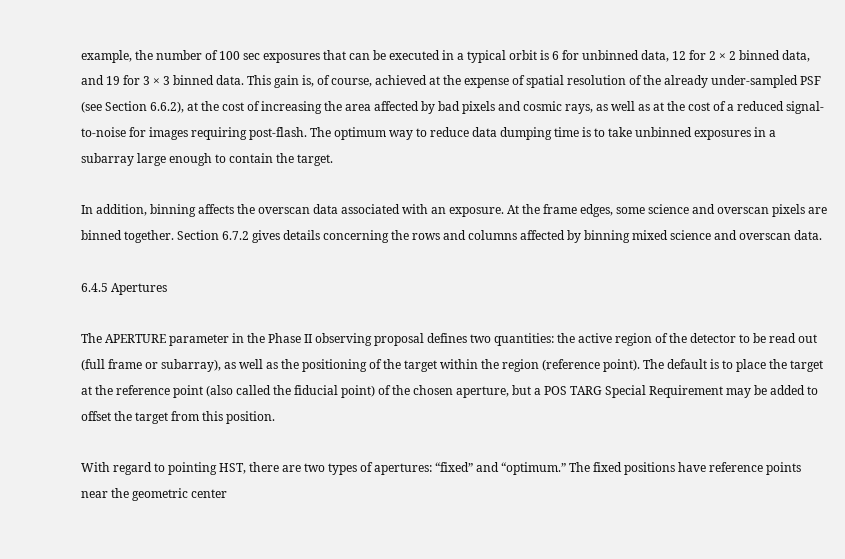example, the number of 100 sec exposures that can be executed in a typical orbit is 6 for unbinned data, 12 for 2 × 2 binned data, and 19 for 3 × 3 binned data. This gain is, of course, achieved at the expense of spatial resolution of the already under-sampled PSF (see Section 6.6.2), at the cost of increasing the area affected by bad pixels and cosmic rays, as well as at the cost of a reduced signal-to-noise for images requiring post-flash. The optimum way to reduce data dumping time is to take unbinned exposures in a subarray large enough to contain the target.

In addition, binning affects the overscan data associated with an exposure. At the frame edges, some science and overscan pixels are binned together. Section 6.7.2 gives details concerning the rows and columns affected by binning mixed science and overscan data.

6.4.5 Apertures

The APERTURE parameter in the Phase II observing proposal defines two quantities: the active region of the detector to be read out (full frame or subarray), as well as the positioning of the target within the region (reference point). The default is to place the target at the reference point (also called the fiducial point) of the chosen aperture, but a POS TARG Special Requirement may be added to offset the target from this position.

With regard to pointing HST, there are two types of apertures: “fixed” and “optimum.” The fixed positions have reference points near the geometric center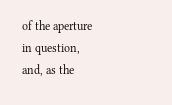of the aperture in question, and, as the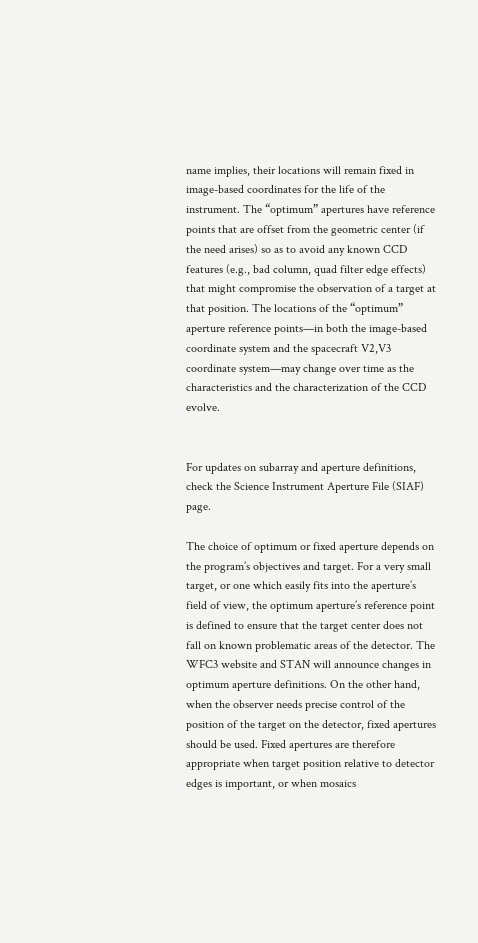name implies, their locations will remain fixed in image-based coordinates for the life of the instrument. The “optimum” apertures have reference points that are offset from the geometric center (if the need arises) so as to avoid any known CCD features (e.g., bad column, quad filter edge effects) that might compromise the observation of a target at that position. The locations of the “optimum” aperture reference points—in both the image-based coordinate system and the spacecraft V2,V3 coordinate system—may change over time as the characteristics and the characterization of the CCD evolve.


For updates on subarray and aperture definitions, check the Science Instrument Aperture File (SIAF) page.

The choice of optimum or fixed aperture depends on the program’s objectives and target. For a very small target, or one which easily fits into the aperture’s field of view, the optimum aperture’s reference point is defined to ensure that the target center does not fall on known problematic areas of the detector. The WFC3 website and STAN will announce changes in optimum aperture definitions. On the other hand, when the observer needs precise control of the position of the target on the detector, fixed apertures should be used. Fixed apertures are therefore appropriate when target position relative to detector edges is important, or when mosaics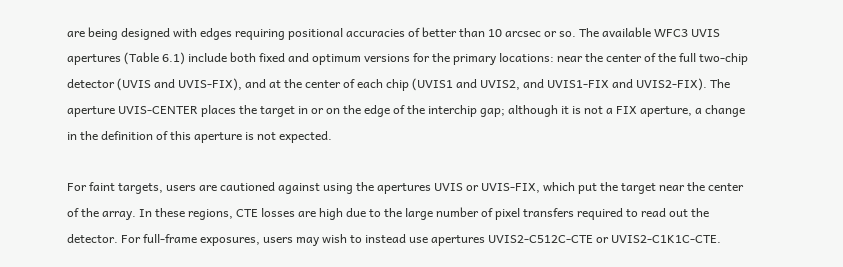are being designed with edges requiring positional accuracies of better than 10 arcsec or so. The available WFC3 UVIS apertures (Table 6.1) include both fixed and optimum versions for the primary locations: near the center of the full two-chip detector (UVIS and UVIS-FIX), and at the center of each chip (UVIS1 and UVIS2, and UVIS1-FIX and UVIS2-FIX). The aperture UVIS-CENTER places the target in or on the edge of the interchip gap; although it is not a FIX aperture, a change in the definition of this aperture is not expected.

For faint targets, users are cautioned against using the apertures UVIS or UVIS-FIX, which put the target near the center of the array. In these regions, CTE losses are high due to the large number of pixel transfers required to read out the detector. For full-frame exposures, users may wish to instead use apertures UVIS2-C512C-CTE or UVIS2-C1K1C-CTE.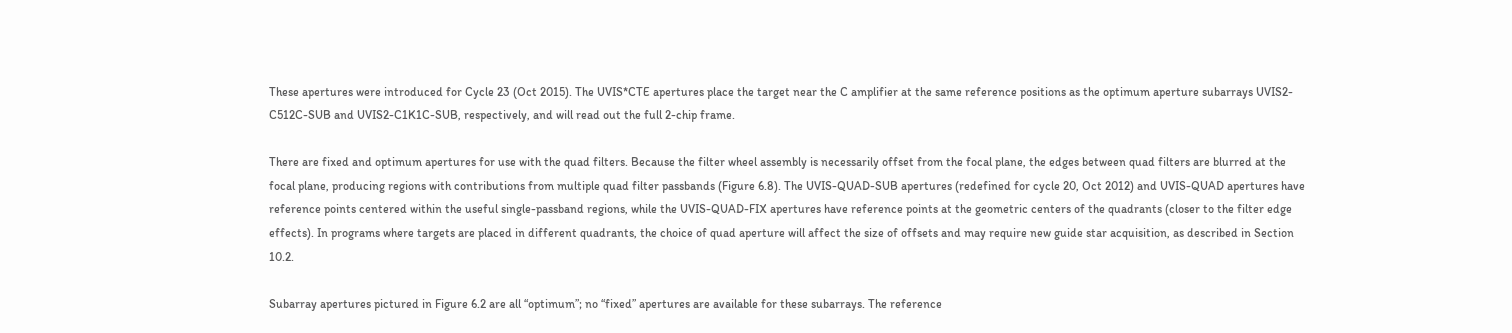These apertures were introduced for Cycle 23 (Oct 2015). The UVIS*CTE apertures place the target near the C amplifier at the same reference positions as the optimum aperture subarrays UVIS2-C512C-SUB and UVIS2-C1K1C-SUB, respectively, and will read out the full 2-chip frame.

There are fixed and optimum apertures for use with the quad filters. Because the filter wheel assembly is necessarily offset from the focal plane, the edges between quad filters are blurred at the focal plane, producing regions with contributions from multiple quad filter passbands (Figure 6.8). The UVIS-QUAD-SUB apertures (redefined for cycle 20, Oct 2012) and UVIS-QUAD apertures have reference points centered within the useful single-passband regions, while the UVIS-QUAD-FIX apertures have reference points at the geometric centers of the quadrants (closer to the filter edge effects). In programs where targets are placed in different quadrants, the choice of quad aperture will affect the size of offsets and may require new guide star acquisition, as described in Section 10.2.

Subarray apertures pictured in Figure 6.2 are all “optimum”; no “fixed” apertures are available for these subarrays. The reference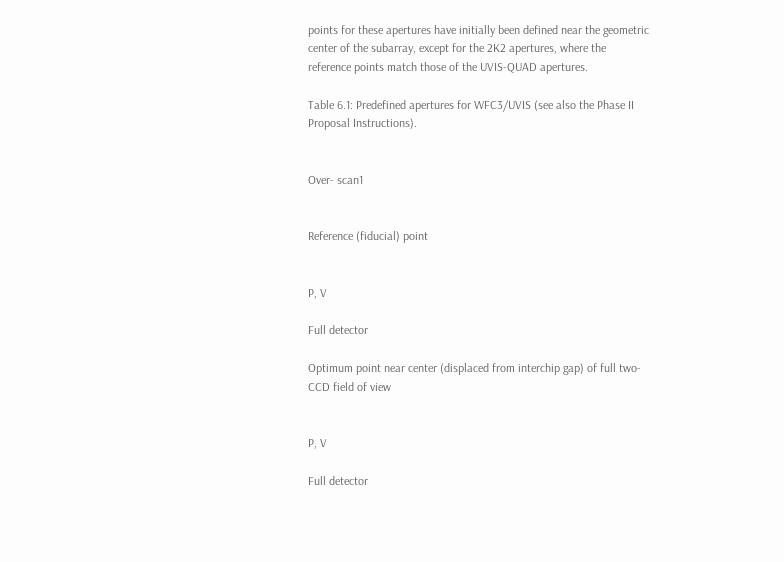points for these apertures have initially been defined near the geometric center of the subarray, except for the 2K2 apertures, where the reference points match those of the UVIS-QUAD apertures.

Table 6.1: Predefined apertures for WFC3/UVIS (see also the Phase II Proposal Instructions).


Over- scan1


Reference (fiducial) point


P, V

Full detector

Optimum point near center (displaced from interchip gap) of full two-CCD field of view


P, V

Full detector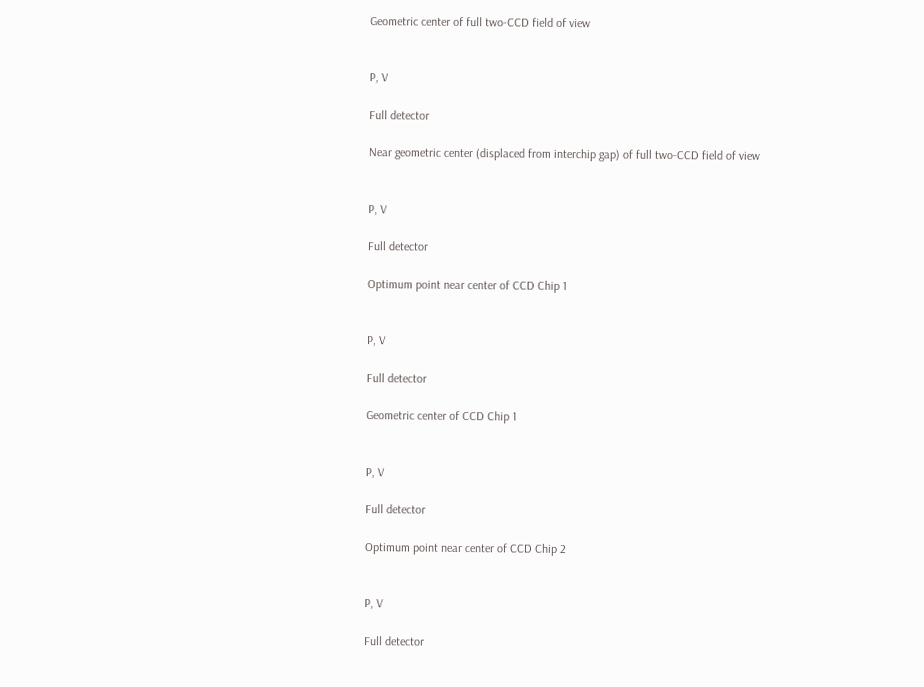Geometric center of full two-CCD field of view


P, V

Full detector

Near geometric center (displaced from interchip gap) of full two-CCD field of view


P, V

Full detector

Optimum point near center of CCD Chip 1


P, V

Full detector

Geometric center of CCD Chip 1


P, V

Full detector

Optimum point near center of CCD Chip 2


P, V

Full detector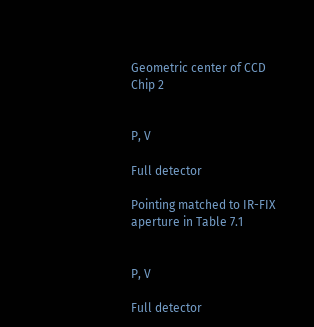Geometric center of CCD Chip 2


P, V

Full detector

Pointing matched to IR-FIX aperture in Table 7.1


P, V

Full detector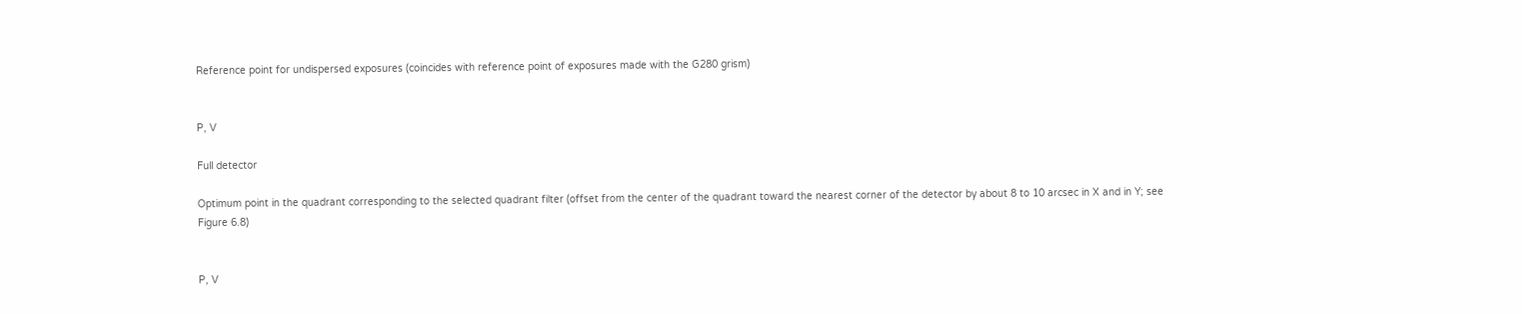Reference point for undispersed exposures (coincides with reference point of exposures made with the G280 grism)


P, V

Full detector

Optimum point in the quadrant corresponding to the selected quadrant filter (offset from the center of the quadrant toward the nearest corner of the detector by about 8 to 10 arcsec in X and in Y; see Figure 6.8)


P, V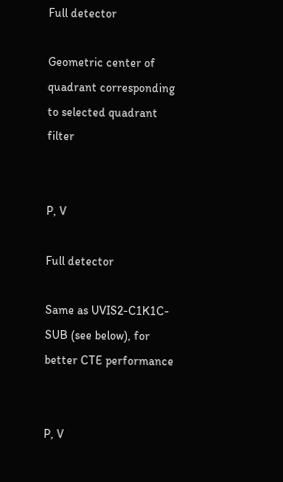Full detector

Geometric center of quadrant corresponding to selected quadrant filter


P, V

Full detector

Same as UVIS2-C1K1C-SUB (see below), for better CTE performance


P, V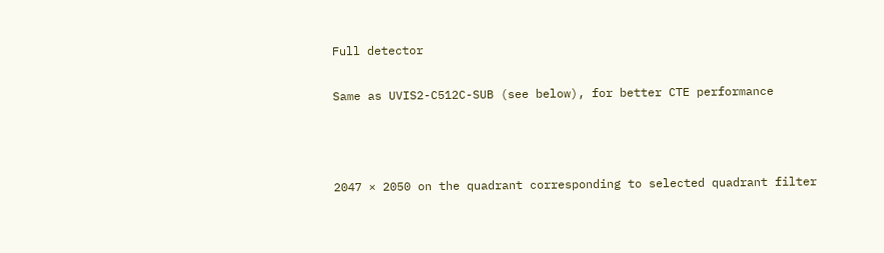Full detector

Same as UVIS2-C512C-SUB (see below), for better CTE performance



2047 × 2050 on the quadrant corresponding to selected quadrant filter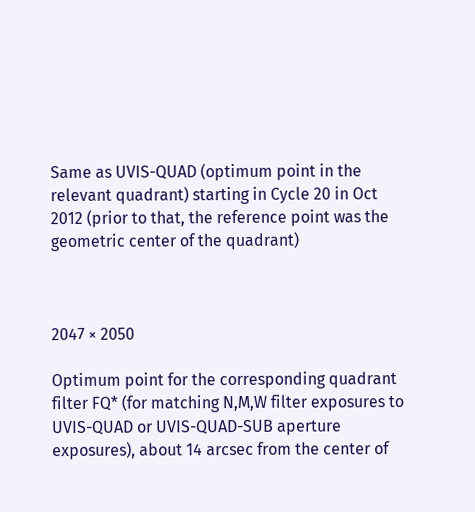Same as UVIS-QUAD (optimum point in the relevant quadrant) starting in Cycle 20 in Oct 2012 (prior to that, the reference point was the geometric center of the quadrant)



2047 × 2050

Optimum point for the corresponding quadrant filter FQ* (for matching N,M,W filter exposures to UVIS-QUAD or UVIS-QUAD-SUB aperture exposures), about 14 arcsec from the center of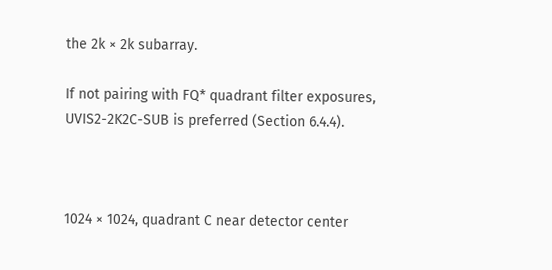the 2k × 2k subarray.

If not pairing with FQ* quadrant filter exposures, UVIS2-2K2C-SUB is preferred (Section 6.4.4).



1024 × 1024, quadrant C near detector center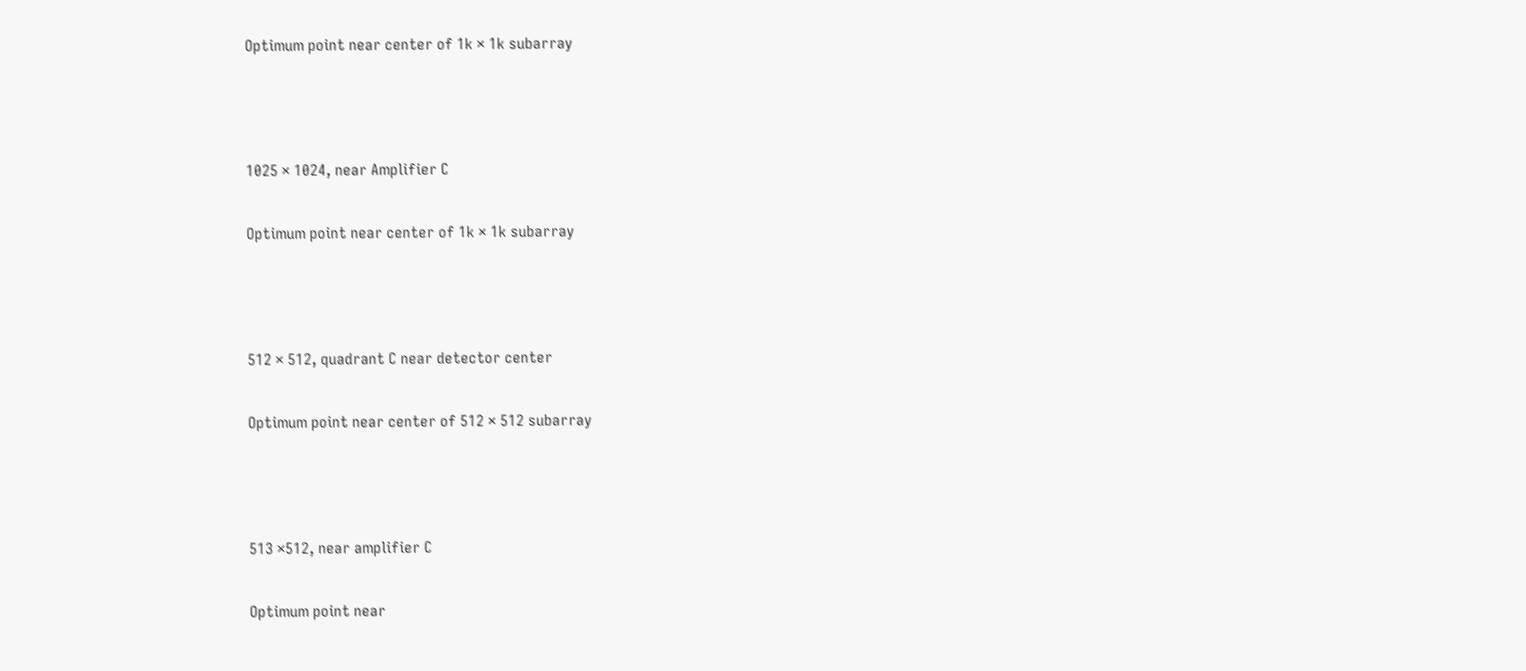Optimum point near center of 1k × 1k subarray



1025 × 1024, near Amplifier C

Optimum point near center of 1k × 1k subarray



512 × 512, quadrant C near detector center

Optimum point near center of 512 × 512 subarray



513 ×512, near amplifier C

Optimum point near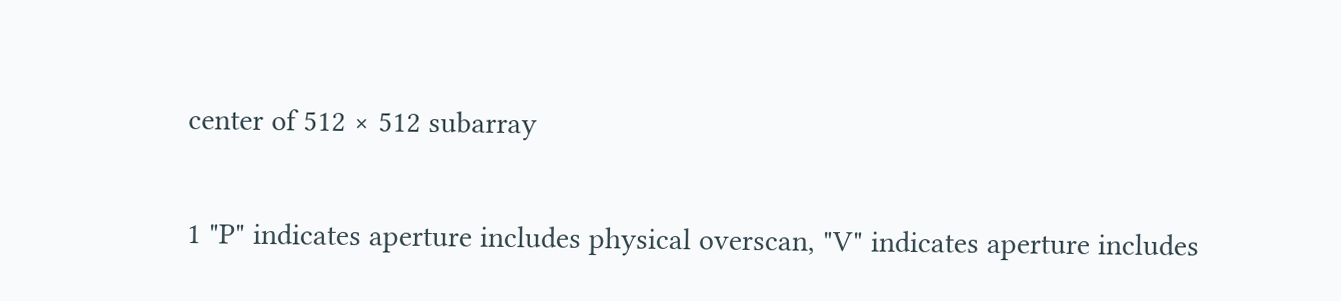center of 512 × 512 subarray

1 "P" indicates aperture includes physical overscan, "V" indicates aperture includes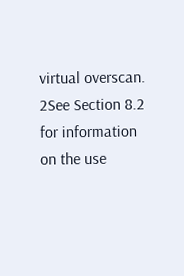virtual overscan.
2See Section 8.2 for information on the use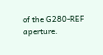of the G280-REF aperture.